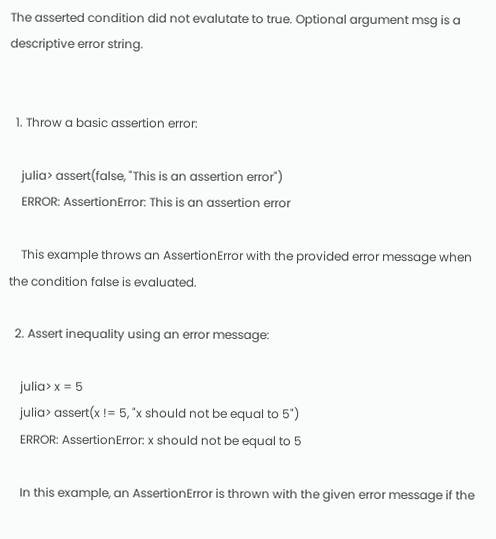The asserted condition did not evalutate to true. Optional argument msg is a descriptive error string.


  1. Throw a basic assertion error:

    julia> assert(false, "This is an assertion error")
    ERROR: AssertionError: This is an assertion error

    This example throws an AssertionError with the provided error message when the condition false is evaluated.

  2. Assert inequality using an error message:

    julia> x = 5
    julia> assert(x != 5, "x should not be equal to 5")
    ERROR: AssertionError: x should not be equal to 5

    In this example, an AssertionError is thrown with the given error message if the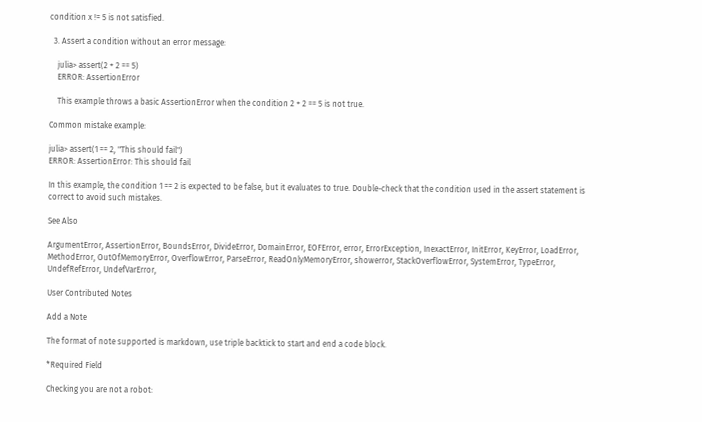condition x != 5 is not satisfied.

  3. Assert a condition without an error message:

    julia> assert(2 + 2 == 5)
    ERROR: AssertionError

    This example throws a basic AssertionError when the condition 2 + 2 == 5 is not true.

Common mistake example:

julia> assert(1 == 2, "This should fail")
ERROR: AssertionError: This should fail

In this example, the condition 1 == 2 is expected to be false, but it evaluates to true. Double-check that the condition used in the assert statement is correct to avoid such mistakes.

See Also

ArgumentError, AssertionError, BoundsError, DivideError, DomainError, EOFError, error, ErrorException, InexactError, InitError, KeyError, LoadError, MethodError, OutOfMemoryError, OverflowError, ParseError, ReadOnlyMemoryError, showerror, StackOverflowError, SystemError, TypeError, UndefRefError, UndefVarError,

User Contributed Notes

Add a Note

The format of note supported is markdown, use triple backtick to start and end a code block.

*Required Field

Checking you are not a robot: